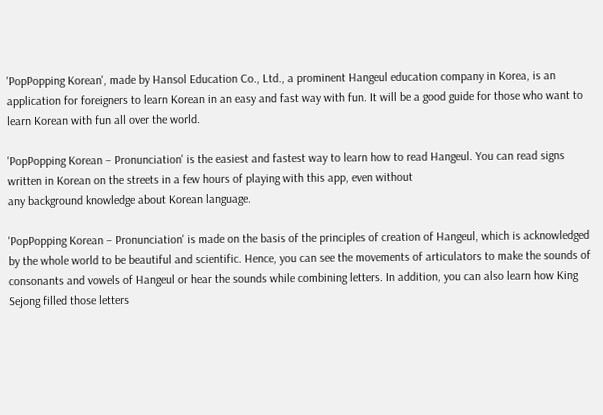'PopPopping Korean', made by Hansol Education Co., Ltd., a prominent Hangeul education company in Korea, is an application for foreigners to learn Korean in an easy and fast way with fun. It will be a good guide for those who want to learn Korean with fun all over the world.

'PopPopping Korean – Pronunciation' is the easiest and fastest way to learn how to read Hangeul. You can read signs written in Korean on the streets in a few hours of playing with this app, even without
any background knowledge about Korean language.

'PopPopping Korean – Pronunciation' is made on the basis of the principles of creation of Hangeul, which is acknowledged by the whole world to be beautiful and scientific. Hence, you can see the movements of articulators to make the sounds of consonants and vowels of Hangeul or hear the sounds while combining letters. In addition, you can also learn how King Sejong filled those letters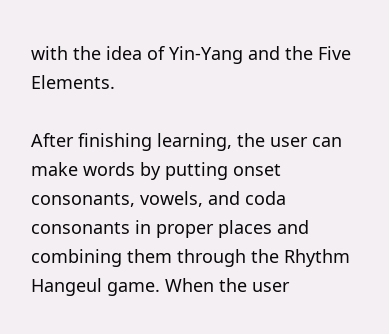with the idea of Yin-Yang and the Five Elements.

After finishing learning, the user can make words by putting onset consonants, vowels, and coda consonants in proper places and combining them through the Rhythm Hangeul game. When the user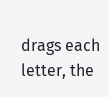drags each letter, the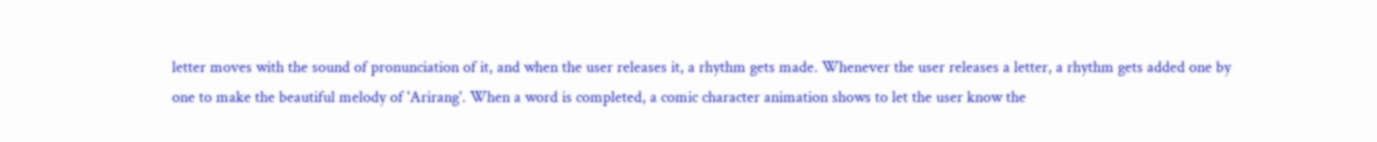letter moves with the sound of pronunciation of it, and when the user releases it, a rhythm gets made. Whenever the user releases a letter, a rhythm gets added one by one to make the beautiful melody of 'Arirang'. When a word is completed, a comic character animation shows to let the user know the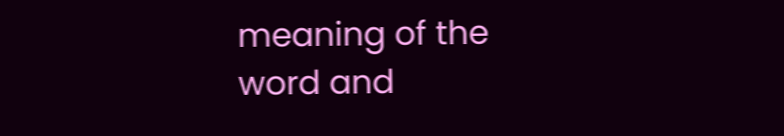meaning of the word and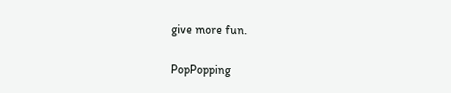give more fun.

PopPopping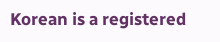Korean is a registered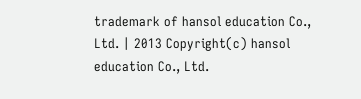trademark of hansol education Co., Ltd. | 2013 Copyright(c) hansol education Co., Ltd.